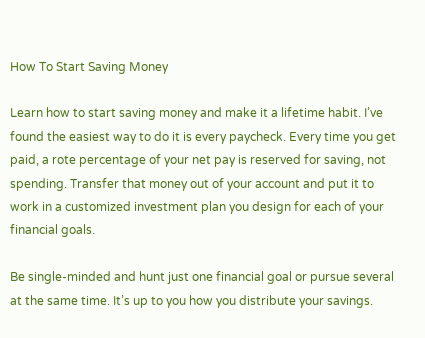How To Start Saving Money

Learn how to start saving money and make it a lifetime habit. I’ve found the easiest way to do it is every paycheck. Every time you get paid, a rote percentage of your net pay is reserved for saving, not spending. Transfer that money out of your account and put it to work in a customized investment plan you design for each of your financial goals.

Be single-minded and hunt just one financial goal or pursue several at the same time. It’s up to you how you distribute your savings.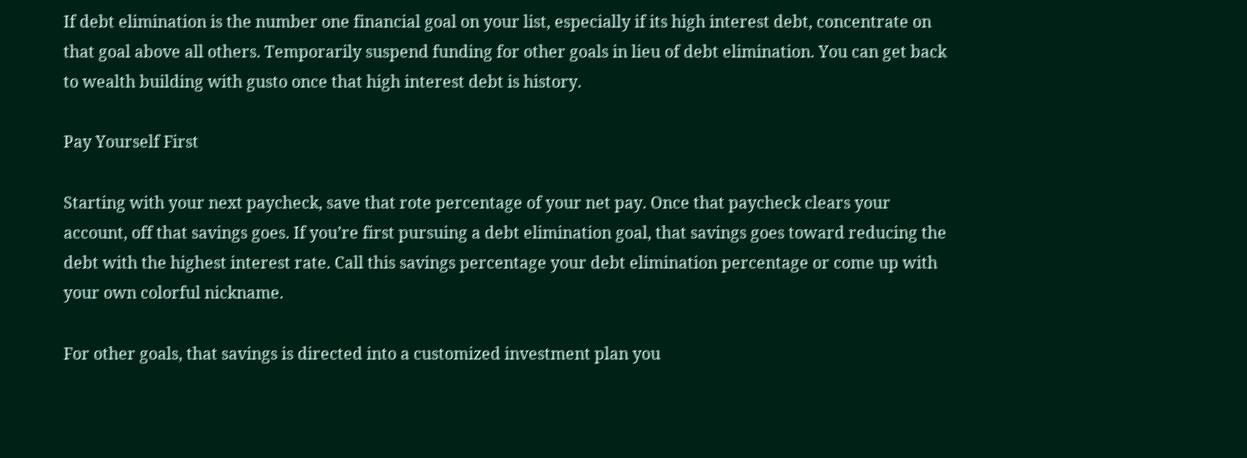If debt elimination is the number one financial goal on your list, especially if its high interest debt, concentrate on that goal above all others. Temporarily suspend funding for other goals in lieu of debt elimination. You can get back to wealth building with gusto once that high interest debt is history.

Pay Yourself First

Starting with your next paycheck, save that rote percentage of your net pay. Once that paycheck clears your account, off that savings goes. If you’re first pursuing a debt elimination goal, that savings goes toward reducing the debt with the highest interest rate. Call this savings percentage your debt elimination percentage or come up with your own colorful nickname.

For other goals, that savings is directed into a customized investment plan you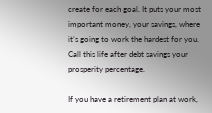create for each goal. It puts your most important money, your savings, where it’s going to work the hardest for you. Call this life after debt savings your prosperity percentage.

If you have a retirement plan at work,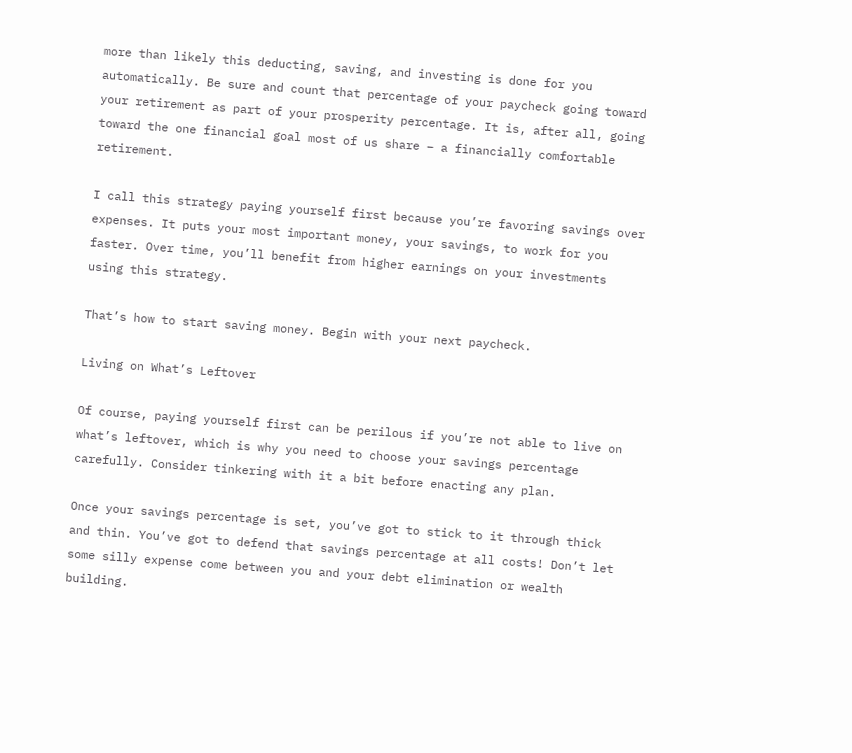more than likely this deducting, saving, and investing is done for you automatically. Be sure and count that percentage of your paycheck going toward your retirement as part of your prosperity percentage. It is, after all, going toward the one financial goal most of us share – a financially comfortable retirement.

I call this strategy paying yourself first because you’re favoring savings over expenses. It puts your most important money, your savings, to work for you faster. Over time, you’ll benefit from higher earnings on your investments using this strategy.

That’s how to start saving money. Begin with your next paycheck.

Living on What’s Leftover

Of course, paying yourself first can be perilous if you’re not able to live on what’s leftover, which is why you need to choose your savings percentage carefully. Consider tinkering with it a bit before enacting any plan.

Once your savings percentage is set, you’ve got to stick to it through thick and thin. You’ve got to defend that savings percentage at all costs! Don’t let some silly expense come between you and your debt elimination or wealth building.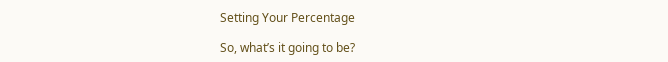Setting Your Percentage

So, what’s it going to be?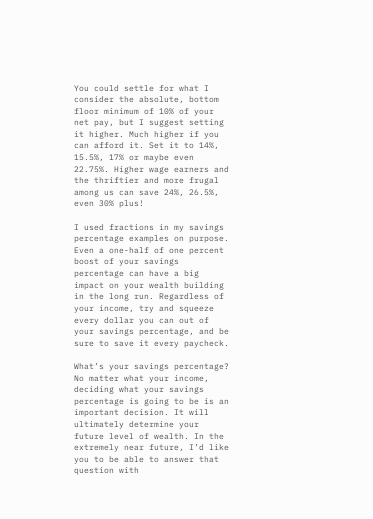You could settle for what I consider the absolute, bottom floor minimum of 10% of your net pay, but I suggest setting it higher. Much higher if you can afford it. Set it to 14%, 15.5%, 17% or maybe even 22.75%. Higher wage earners and the thriftier and more frugal among us can save 24%, 26.5%, even 30% plus!

I used fractions in my savings percentage examples on purpose. Even a one-half of one percent boost of your savings percentage can have a big impact on your wealth building in the long run. Regardless of your income, try and squeeze every dollar you can out of your savings percentage, and be sure to save it every paycheck.

What’s your savings percentage? No matter what your income, deciding what your savings percentage is going to be is an important decision. It will ultimately determine your future level of wealth. In the extremely near future, I’d like you to be able to answer that question with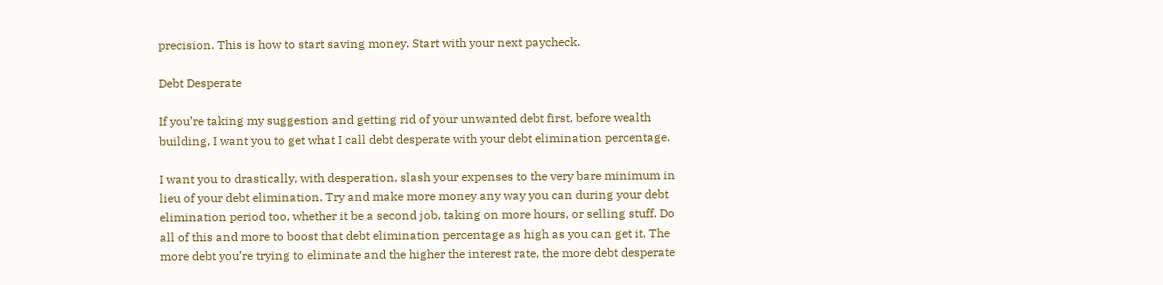precision. This is how to start saving money. Start with your next paycheck.

Debt Desperate

If you’re taking my suggestion and getting rid of your unwanted debt first, before wealth building, I want you to get what I call debt desperate with your debt elimination percentage.

I want you to drastically, with desperation, slash your expenses to the very bare minimum in lieu of your debt elimination. Try and make more money any way you can during your debt elimination period too, whether it be a second job, taking on more hours, or selling stuff. Do all of this and more to boost that debt elimination percentage as high as you can get it. The more debt you’re trying to eliminate and the higher the interest rate, the more debt desperate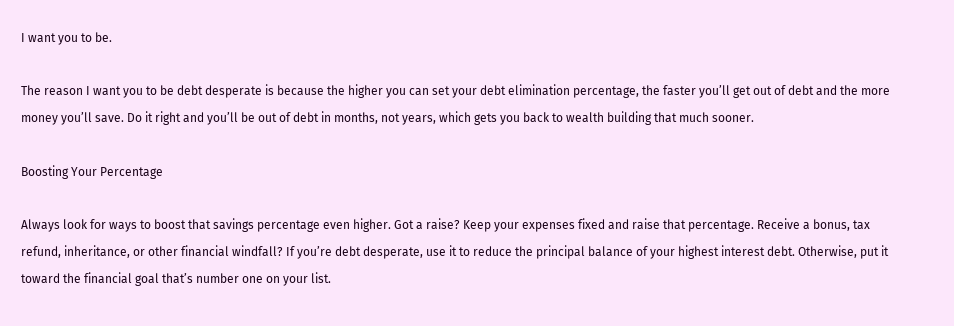I want you to be.

The reason I want you to be debt desperate is because the higher you can set your debt elimination percentage, the faster you’ll get out of debt and the more money you’ll save. Do it right and you’ll be out of debt in months, not years, which gets you back to wealth building that much sooner.

Boosting Your Percentage

Always look for ways to boost that savings percentage even higher. Got a raise? Keep your expenses fixed and raise that percentage. Receive a bonus, tax refund, inheritance, or other financial windfall? If you’re debt desperate, use it to reduce the principal balance of your highest interest debt. Otherwise, put it toward the financial goal that’s number one on your list.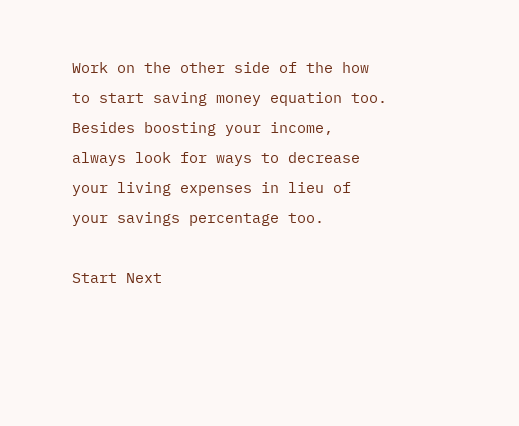Work on the other side of the how to start saving money equation too. Besides boosting your income, always look for ways to decrease your living expenses in lieu of your savings percentage too.

Start Next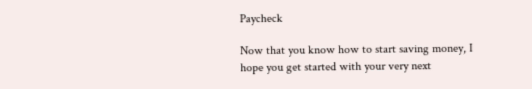Paycheck

Now that you know how to start saving money, I hope you get started with your very next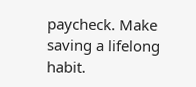paycheck. Make saving a lifelong habit.